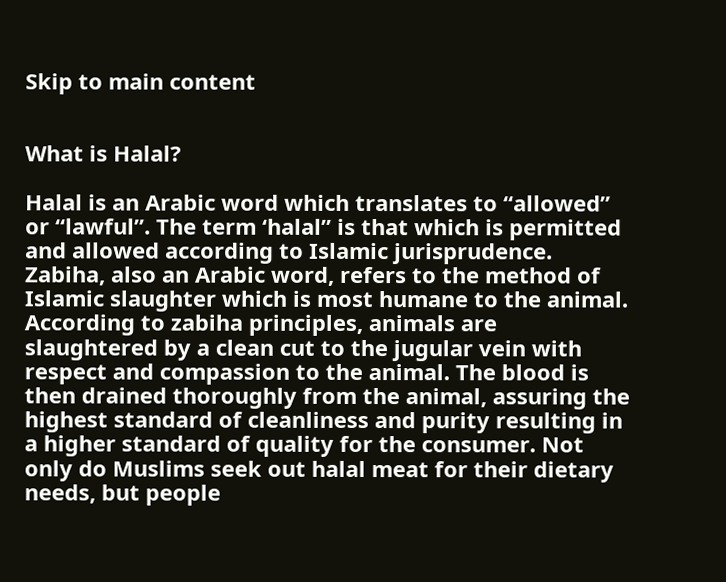Skip to main content


What is Halal?

Halal is an Arabic word which translates to “allowed” or “lawful”. The term ‘halal” is that which is permitted and allowed according to Islamic jurisprudence. Zabiha, also an Arabic word, refers to the method of Islamic slaughter which is most humane to the animal. According to zabiha principles, animals are slaughtered by a clean cut to the jugular vein with respect and compassion to the animal. The blood is then drained thoroughly from the animal, assuring the highest standard of cleanliness and purity resulting in a higher standard of quality for the consumer. Not only do Muslims seek out halal meat for their dietary needs, but people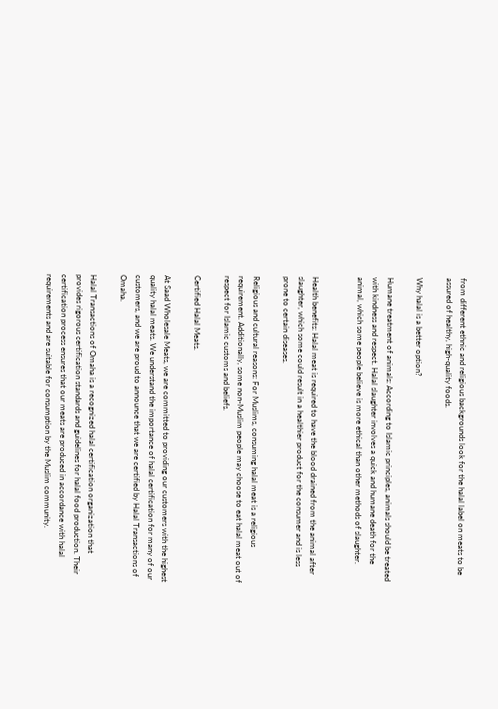from different ethnic and religious backgrounds look for the halal label on meats to be assured of healthy, high-quality foods.

Why halal is a better option?

Humane treatment of animals: According to Islamic principles, animals should be treated with kindness and respect. Halal slaughter involves a quick and humane death for the animal, which some people believe is more ethical than other methods of slaughter.


Health benefits: Halal meat is required to have the blood drained from the animal after slaughter, which some could result in a healthier product for the consumer and is less prone to certain diseases.

Religious and cultural reasons: For Muslims, consuming halal meat is a religious requirement. Additionally, some non-Muslim people may choose to eat halal meat out of respect for Islamic customs and beliefs.

Certified Halal Meats.

At Saad Wholesale Meats, we are committed to providing our customers with the highest quality halal meats. We understand the importance of halal certification for many of our customers, and we are proud to announce that we are certified by Halal Transactions of Omaha.

Halal Transactions of Omaha is a recognized halal certification organization that provides rigorous certification standards and guidelines for halal food production. Their certification process ensures that our meats are produced in accordance with halal requirements and are suitable for consumption by the Muslim community.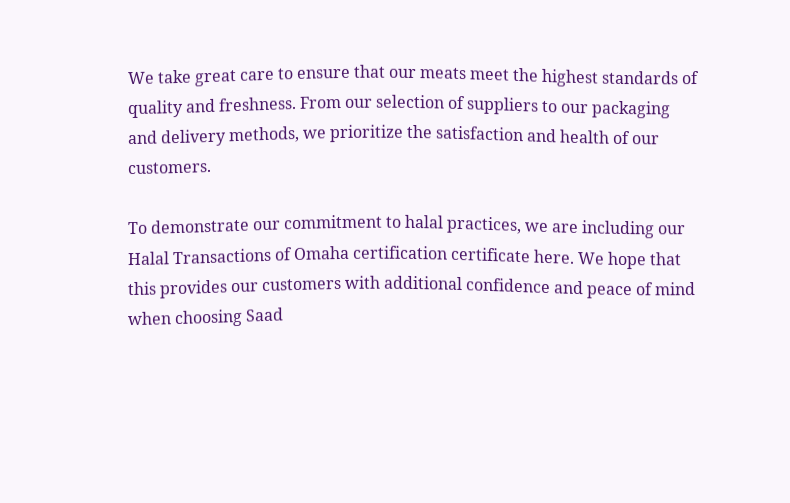We take great care to ensure that our meats meet the highest standards of quality and freshness. From our selection of suppliers to our packaging and delivery methods, we prioritize the satisfaction and health of our customers.

To demonstrate our commitment to halal practices, we are including our Halal Transactions of Omaha certification certificate here. We hope that this provides our customers with additional confidence and peace of mind when choosing Saad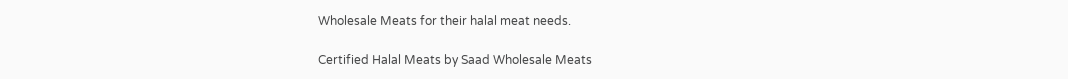Wholesale Meats for their halal meat needs.

Certified Halal Meats by Saad Wholesale Meats